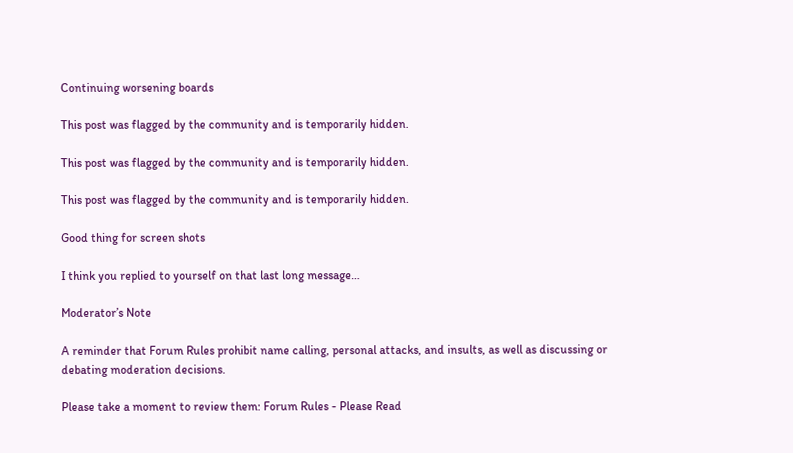Continuing worsening boards

This post was flagged by the community and is temporarily hidden.

This post was flagged by the community and is temporarily hidden.

This post was flagged by the community and is temporarily hidden.

Good thing for screen shots

I think you replied to yourself on that last long message…

Moderator’s Note

A reminder that Forum Rules prohibit name calling, personal attacks, and insults, as well as discussing or debating moderation decisions.

Please take a moment to review them: Forum Rules - Please Read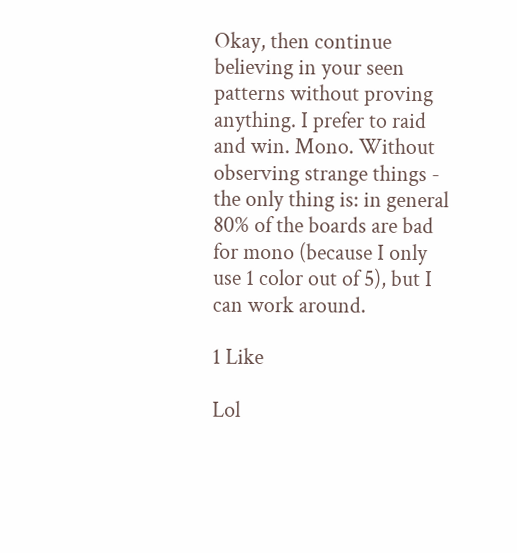Okay, then continue believing in your seen patterns without proving anything. I prefer to raid and win. Mono. Without observing strange things - the only thing is: in general 80% of the boards are bad for mono (because I only use 1 color out of 5), but I can work around.

1 Like

Lol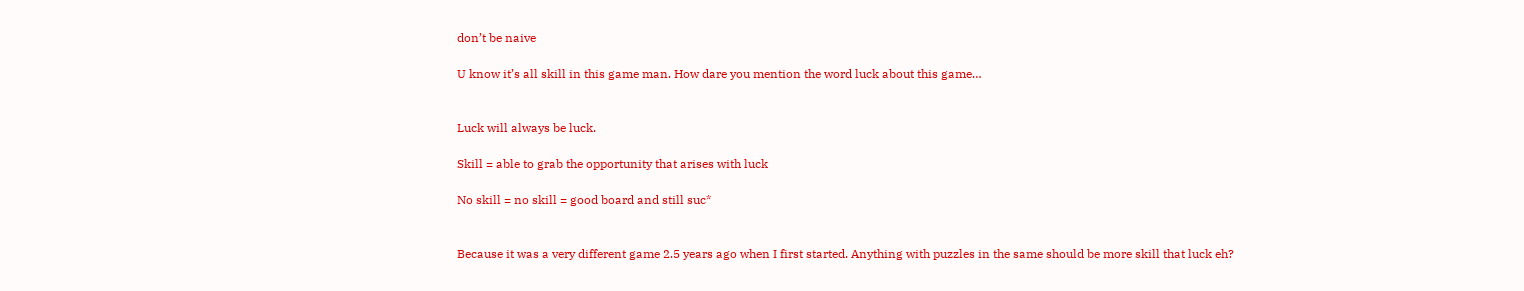don’t be naive

U know it’s all skill in this game man. How dare you mention the word luck about this game…


Luck will always be luck.

Skill = able to grab the opportunity that arises with luck

No skill = no skill = good board and still suc*


Because it was a very different game 2.5 years ago when I first started. Anything with puzzles in the same should be more skill that luck eh?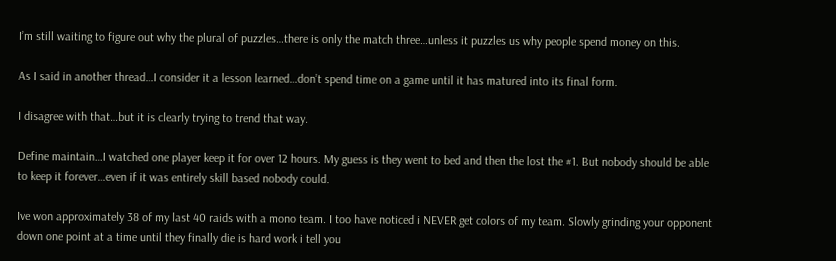I’m still waiting to figure out why the plural of puzzles…there is only the match three…unless it puzzles us why people spend money on this.

As I said in another thread…I consider it a lesson learned…don’t spend time on a game until it has matured into its final form.

I disagree with that…but it is clearly trying to trend that way.

Define maintain…I watched one player keep it for over 12 hours. My guess is they went to bed and then the lost the #1. But nobody should be able to keep it forever…even if it was entirely skill based nobody could.

Ive won approximately 38 of my last 40 raids with a mono team. I too have noticed i NEVER get colors of my team. Slowly grinding your opponent down one point at a time until they finally die is hard work i tell you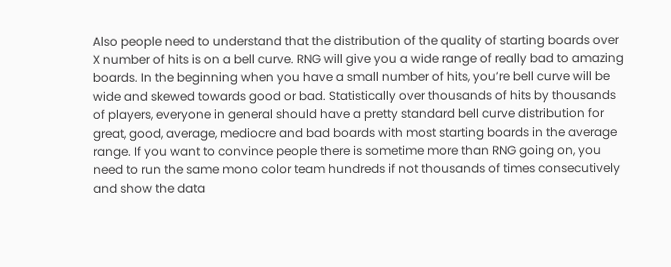Also people need to understand that the distribution of the quality of starting boards over X number of hits is on a bell curve. RNG will give you a wide range of really bad to amazing boards. In the beginning when you have a small number of hits, you’re bell curve will be wide and skewed towards good or bad. Statistically over thousands of hits by thousands of players, everyone in general should have a pretty standard bell curve distribution for great, good, average, mediocre and bad boards with most starting boards in the average range. If you want to convince people there is sometime more than RNG going on, you need to run the same mono color team hundreds if not thousands of times consecutively and show the data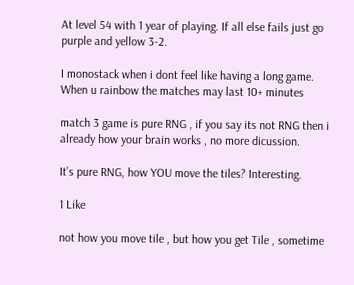At level 54 with 1 year of playing. If all else fails just go purple and yellow 3-2.

I monostack when i dont feel like having a long game. When u rainbow the matches may last 10+ minutes

match 3 game is pure RNG , if you say its not RNG then i already how your brain works , no more dicussion.

It’s pure RNG, how YOU move the tiles? Interesting.

1 Like

not how you move tile , but how you get Tile , sometime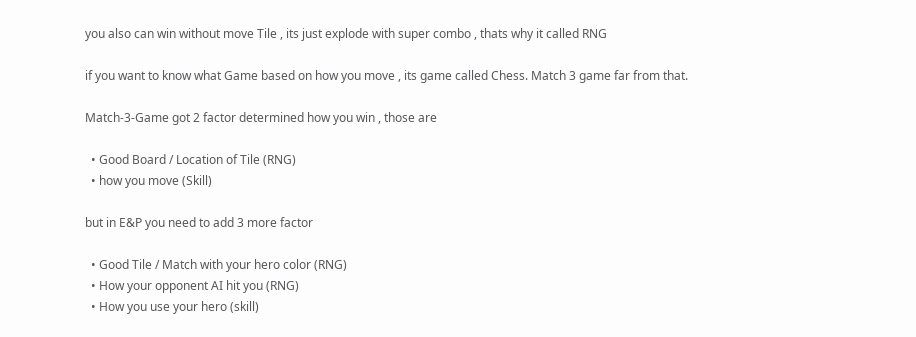you also can win without move Tile , its just explode with super combo , thats why it called RNG

if you want to know what Game based on how you move , its game called Chess. Match 3 game far from that.

Match-3-Game got 2 factor determined how you win , those are

  • Good Board / Location of Tile (RNG)
  • how you move (Skill)

but in E&P you need to add 3 more factor

  • Good Tile / Match with your hero color (RNG)
  • How your opponent AI hit you (RNG)
  • How you use your hero (skill)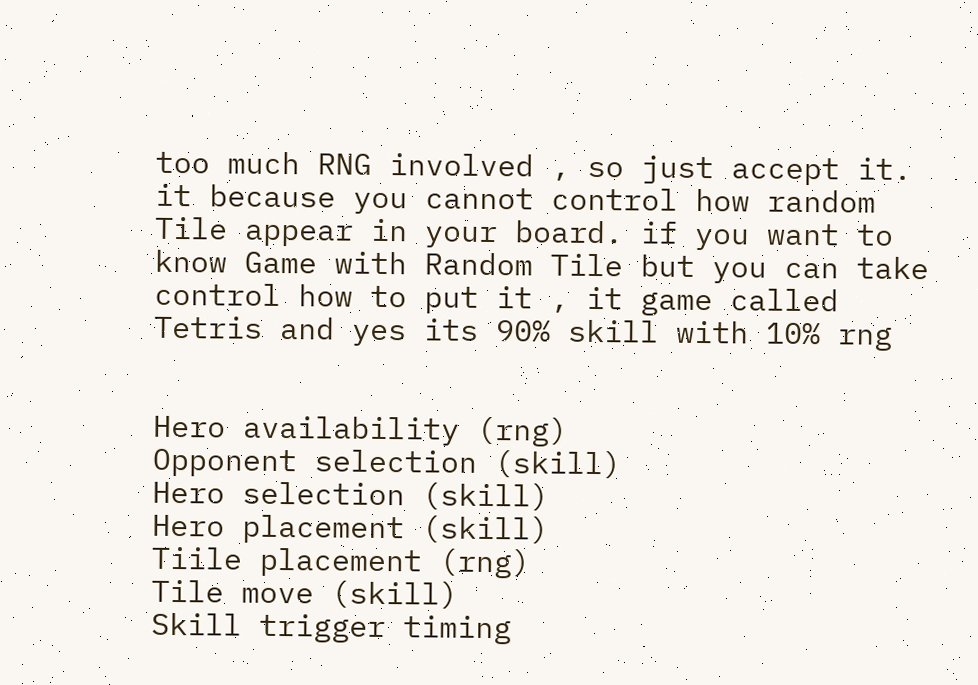too much RNG involved , so just accept it. it because you cannot control how random Tile appear in your board. if you want to know Game with Random Tile but you can take control how to put it , it game called Tetris and yes its 90% skill with 10% rng


Hero availability (rng)
Opponent selection (skill)
Hero selection (skill)
Hero placement (skill)
Tiile placement (rng)
Tile move (skill)
Skill trigger timing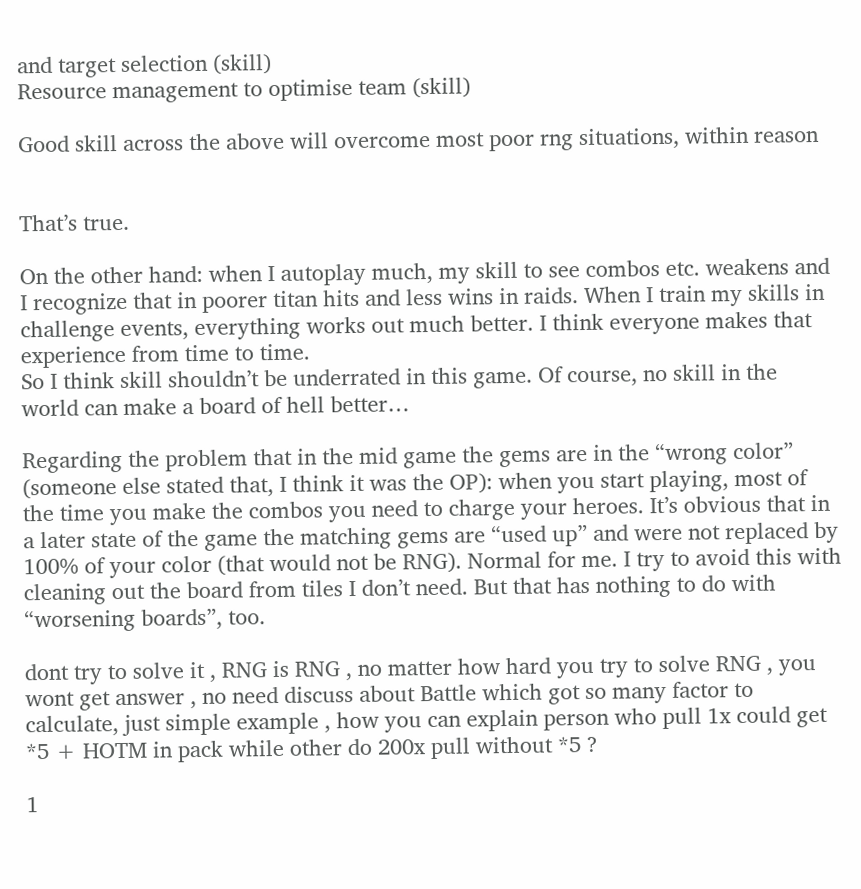and target selection (skill)
Resource management to optimise team (skill)

Good skill across the above will overcome most poor rng situations, within reason


That’s true.

On the other hand: when I autoplay much, my skill to see combos etc. weakens and I recognize that in poorer titan hits and less wins in raids. When I train my skills in challenge events, everything works out much better. I think everyone makes that experience from time to time.
So I think skill shouldn’t be underrated in this game. Of course, no skill in the world can make a board of hell better…

Regarding the problem that in the mid game the gems are in the “wrong color” (someone else stated that, I think it was the OP): when you start playing, most of the time you make the combos you need to charge your heroes. It’s obvious that in a later state of the game the matching gems are “used up” and were not replaced by 100% of your color (that would not be RNG). Normal for me. I try to avoid this with cleaning out the board from tiles I don’t need. But that has nothing to do with “worsening boards”, too.

dont try to solve it , RNG is RNG , no matter how hard you try to solve RNG , you wont get answer , no need discuss about Battle which got so many factor to calculate, just simple example , how you can explain person who pull 1x could get *5 + HOTM in pack while other do 200x pull without *5 ?

1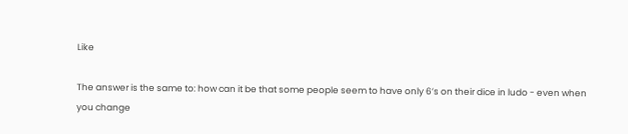Like

The answer is the same to: how can it be that some people seem to have only 6’s on their dice in ludo - even when you change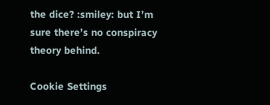the dice? :smiley: but I’m sure there’s no conspiracy theory behind.

Cookie Settings